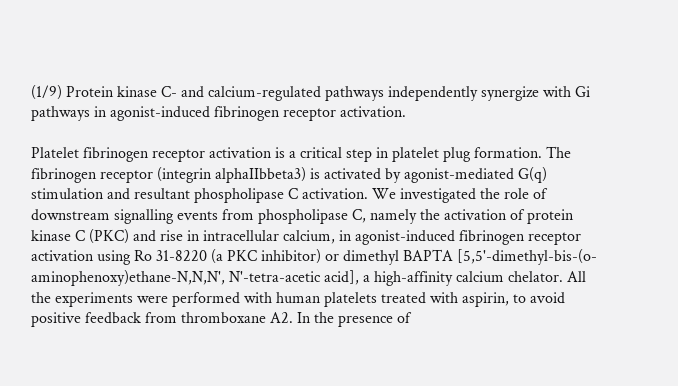(1/9) Protein kinase C- and calcium-regulated pathways independently synergize with Gi pathways in agonist-induced fibrinogen receptor activation.

Platelet fibrinogen receptor activation is a critical step in platelet plug formation. The fibrinogen receptor (integrin alphaIIbbeta3) is activated by agonist-mediated G(q) stimulation and resultant phospholipase C activation. We investigated the role of downstream signalling events from phospholipase C, namely the activation of protein kinase C (PKC) and rise in intracellular calcium, in agonist-induced fibrinogen receptor activation using Ro 31-8220 (a PKC inhibitor) or dimethyl BAPTA [5,5'-dimethyl-bis-(o-aminophenoxy)ethane-N,N,N', N'-tetra-acetic acid], a high-affinity calcium chelator. All the experiments were performed with human platelets treated with aspirin, to avoid positive feedback from thromboxane A2. In the presence of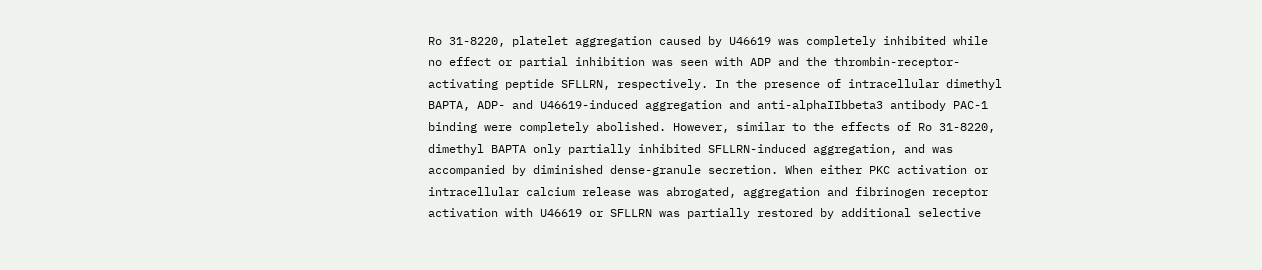Ro 31-8220, platelet aggregation caused by U46619 was completely inhibited while no effect or partial inhibition was seen with ADP and the thrombin-receptor-activating peptide SFLLRN, respectively. In the presence of intracellular dimethyl BAPTA, ADP- and U46619-induced aggregation and anti-alphaIIbbeta3 antibody PAC-1 binding were completely abolished. However, similar to the effects of Ro 31-8220, dimethyl BAPTA only partially inhibited SFLLRN-induced aggregation, and was accompanied by diminished dense-granule secretion. When either PKC activation or intracellular calcium release was abrogated, aggregation and fibrinogen receptor activation with U46619 or SFLLRN was partially restored by additional selective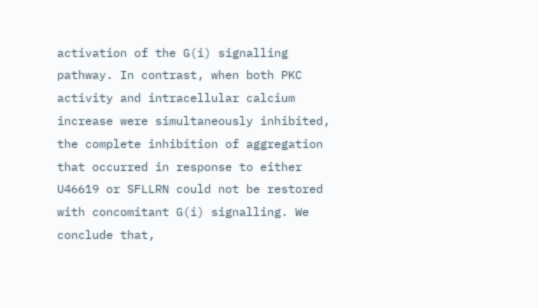activation of the G(i) signalling pathway. In contrast, when both PKC activity and intracellular calcium increase were simultaneously inhibited, the complete inhibition of aggregation that occurred in response to either U46619 or SFLLRN could not be restored with concomitant G(i) signalling. We conclude that,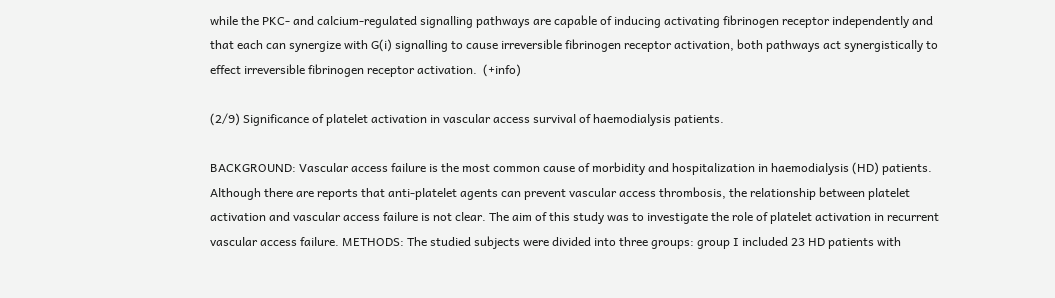while the PKC- and calcium-regulated signalling pathways are capable of inducing activating fibrinogen receptor independently and that each can synergize with G(i) signalling to cause irreversible fibrinogen receptor activation, both pathways act synergistically to effect irreversible fibrinogen receptor activation.  (+info)

(2/9) Significance of platelet activation in vascular access survival of haemodialysis patients.

BACKGROUND: Vascular access failure is the most common cause of morbidity and hospitalization in haemodialysis (HD) patients. Although there are reports that anti-platelet agents can prevent vascular access thrombosis, the relationship between platelet activation and vascular access failure is not clear. The aim of this study was to investigate the role of platelet activation in recurrent vascular access failure. METHODS: The studied subjects were divided into three groups: group I included 23 HD patients with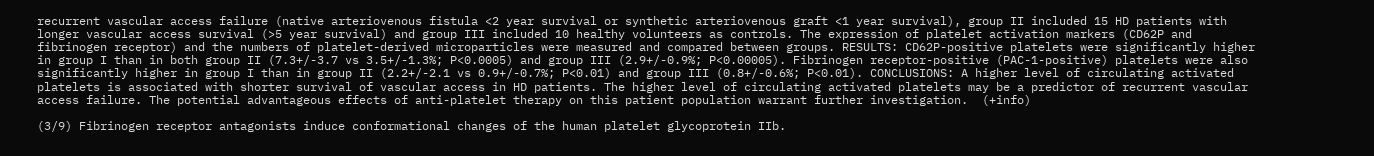recurrent vascular access failure (native arteriovenous fistula <2 year survival or synthetic arteriovenous graft <1 year survival), group II included 15 HD patients with longer vascular access survival (>5 year survival) and group III included 10 healthy volunteers as controls. The expression of platelet activation markers (CD62P and fibrinogen receptor) and the numbers of platelet-derived microparticles were measured and compared between groups. RESULTS: CD62P-positive platelets were significantly higher in group I than in both group II (7.3+/-3.7 vs 3.5+/-1.3%; P<0.0005) and group III (2.9+/-0.9%; P<0.00005). Fibrinogen receptor-positive (PAC-1-positive) platelets were also significantly higher in group I than in group II (2.2+/-2.1 vs 0.9+/-0.7%; P<0.01) and group III (0.8+/-0.6%; P<0.01). CONCLUSIONS: A higher level of circulating activated platelets is associated with shorter survival of vascular access in HD patients. The higher level of circulating activated platelets may be a predictor of recurrent vascular access failure. The potential advantageous effects of anti-platelet therapy on this patient population warrant further investigation.  (+info)

(3/9) Fibrinogen receptor antagonists induce conformational changes of the human platelet glycoprotein IIb.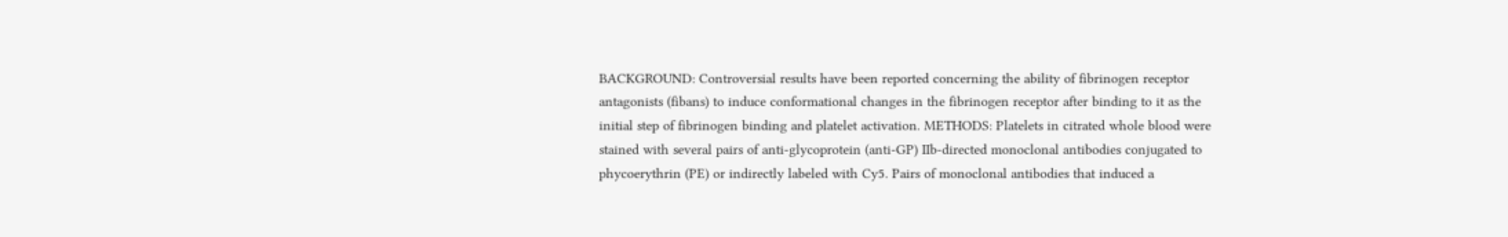BACKGROUND: Controversial results have been reported concerning the ability of fibrinogen receptor antagonists (fibans) to induce conformational changes in the fibrinogen receptor after binding to it as the initial step of fibrinogen binding and platelet activation. METHODS: Platelets in citrated whole blood were stained with several pairs of anti-glycoprotein (anti-GP) IIb-directed monoclonal antibodies conjugated to phycoerythrin (PE) or indirectly labeled with Cy5. Pairs of monoclonal antibodies that induced a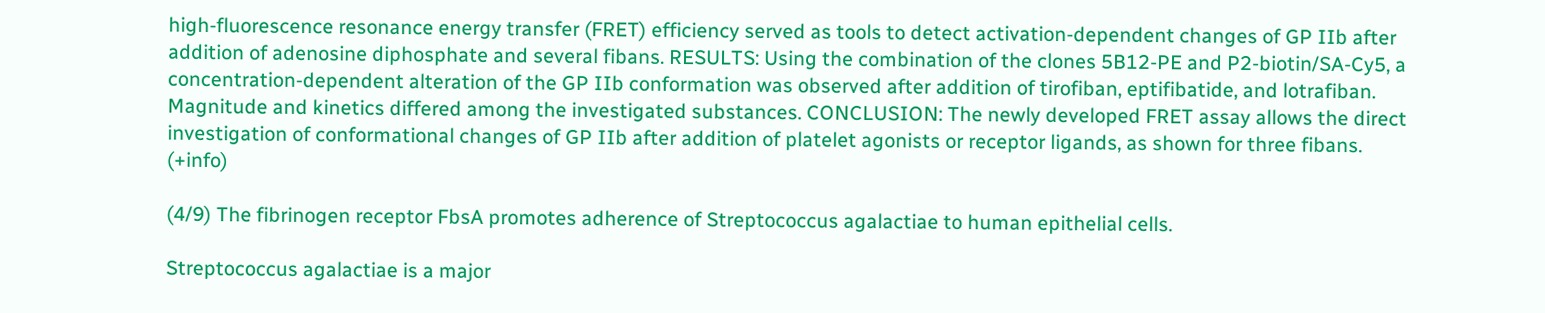high-fluorescence resonance energy transfer (FRET) efficiency served as tools to detect activation-dependent changes of GP IIb after addition of adenosine diphosphate and several fibans. RESULTS: Using the combination of the clones 5B12-PE and P2-biotin/SA-Cy5, a concentration-dependent alteration of the GP IIb conformation was observed after addition of tirofiban, eptifibatide, and lotrafiban. Magnitude and kinetics differed among the investigated substances. CONCLUSION: The newly developed FRET assay allows the direct investigation of conformational changes of GP IIb after addition of platelet agonists or receptor ligands, as shown for three fibans.  (+info)

(4/9) The fibrinogen receptor FbsA promotes adherence of Streptococcus agalactiae to human epithelial cells.

Streptococcus agalactiae is a major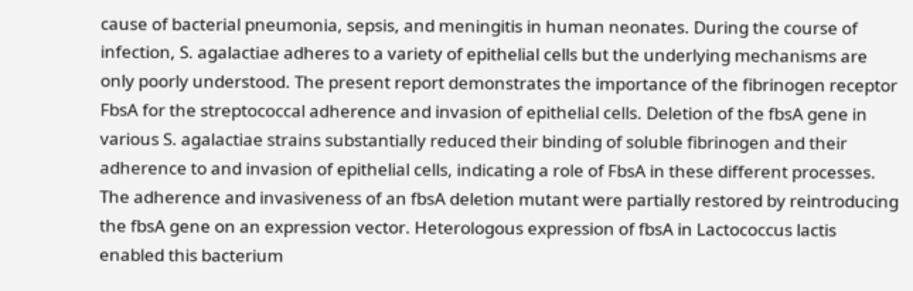cause of bacterial pneumonia, sepsis, and meningitis in human neonates. During the course of infection, S. agalactiae adheres to a variety of epithelial cells but the underlying mechanisms are only poorly understood. The present report demonstrates the importance of the fibrinogen receptor FbsA for the streptococcal adherence and invasion of epithelial cells. Deletion of the fbsA gene in various S. agalactiae strains substantially reduced their binding of soluble fibrinogen and their adherence to and invasion of epithelial cells, indicating a role of FbsA in these different processes. The adherence and invasiveness of an fbsA deletion mutant were partially restored by reintroducing the fbsA gene on an expression vector. Heterologous expression of fbsA in Lactococcus lactis enabled this bacterium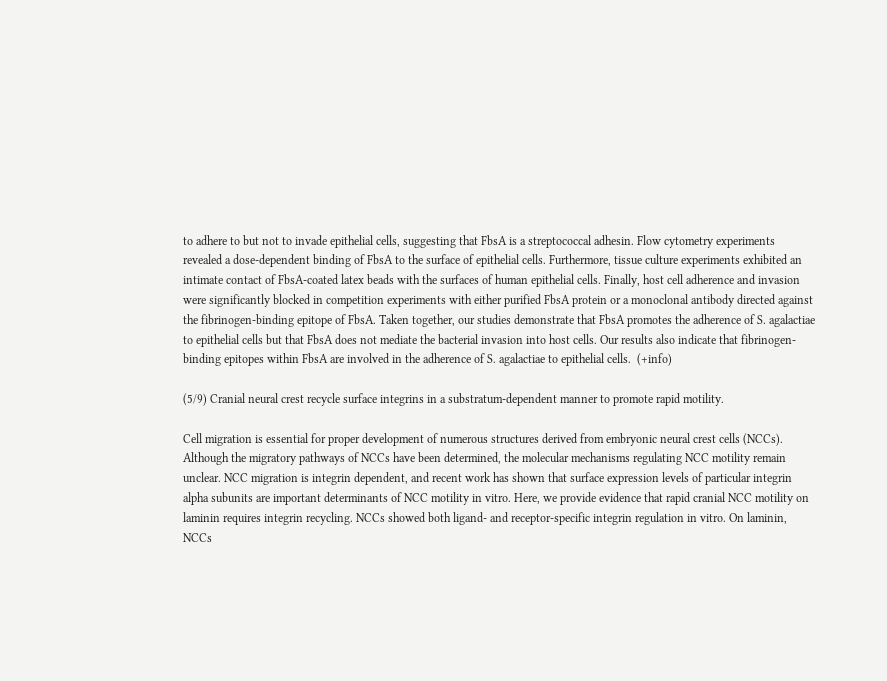to adhere to but not to invade epithelial cells, suggesting that FbsA is a streptococcal adhesin. Flow cytometry experiments revealed a dose-dependent binding of FbsA to the surface of epithelial cells. Furthermore, tissue culture experiments exhibited an intimate contact of FbsA-coated latex beads with the surfaces of human epithelial cells. Finally, host cell adherence and invasion were significantly blocked in competition experiments with either purified FbsA protein or a monoclonal antibody directed against the fibrinogen-binding epitope of FbsA. Taken together, our studies demonstrate that FbsA promotes the adherence of S. agalactiae to epithelial cells but that FbsA does not mediate the bacterial invasion into host cells. Our results also indicate that fibrinogen-binding epitopes within FbsA are involved in the adherence of S. agalactiae to epithelial cells.  (+info)

(5/9) Cranial neural crest recycle surface integrins in a substratum-dependent manner to promote rapid motility.

Cell migration is essential for proper development of numerous structures derived from embryonic neural crest cells (NCCs). Although the migratory pathways of NCCs have been determined, the molecular mechanisms regulating NCC motility remain unclear. NCC migration is integrin dependent, and recent work has shown that surface expression levels of particular integrin alpha subunits are important determinants of NCC motility in vitro. Here, we provide evidence that rapid cranial NCC motility on laminin requires integrin recycling. NCCs showed both ligand- and receptor-specific integrin regulation in vitro. On laminin, NCCs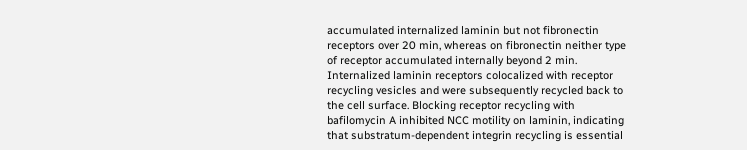accumulated internalized laminin but not fibronectin receptors over 20 min, whereas on fibronectin neither type of receptor accumulated internally beyond 2 min. Internalized laminin receptors colocalized with receptor recycling vesicles and were subsequently recycled back to the cell surface. Blocking receptor recycling with bafilomycin A inhibited NCC motility on laminin, indicating that substratum-dependent integrin recycling is essential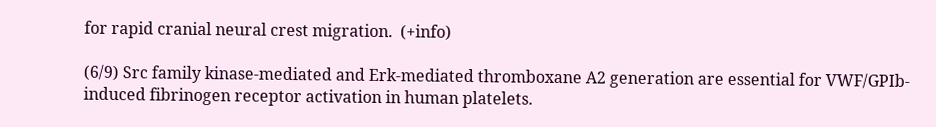for rapid cranial neural crest migration.  (+info)

(6/9) Src family kinase-mediated and Erk-mediated thromboxane A2 generation are essential for VWF/GPIb-induced fibrinogen receptor activation in human platelets.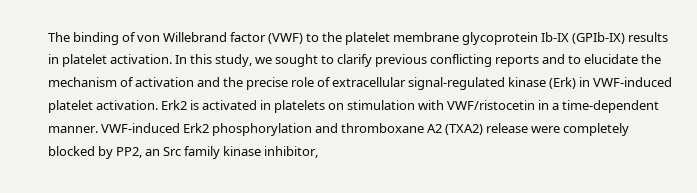The binding of von Willebrand factor (VWF) to the platelet membrane glycoprotein Ib-IX (GPIb-IX) results in platelet activation. In this study, we sought to clarify previous conflicting reports and to elucidate the mechanism of activation and the precise role of extracellular signal-regulated kinase (Erk) in VWF-induced platelet activation. Erk2 is activated in platelets on stimulation with VWF/ristocetin in a time-dependent manner. VWF-induced Erk2 phosphorylation and thromboxane A2 (TXA2) release were completely blocked by PP2, an Src family kinase inhibitor,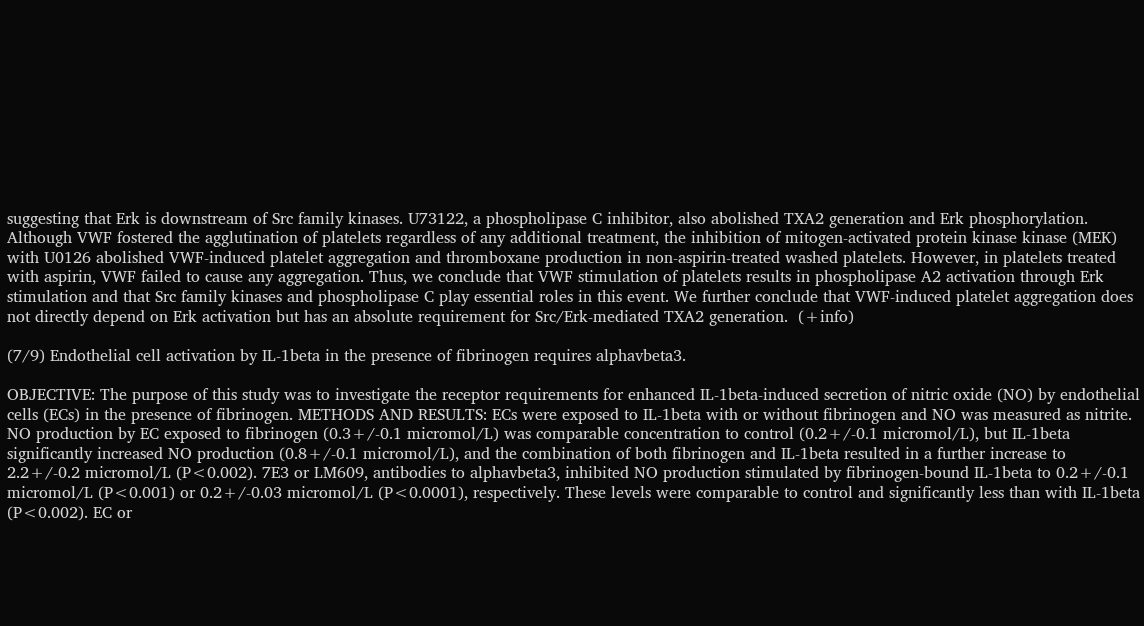suggesting that Erk is downstream of Src family kinases. U73122, a phospholipase C inhibitor, also abolished TXA2 generation and Erk phosphorylation. Although VWF fostered the agglutination of platelets regardless of any additional treatment, the inhibition of mitogen-activated protein kinase kinase (MEK) with U0126 abolished VWF-induced platelet aggregation and thromboxane production in non-aspirin-treated washed platelets. However, in platelets treated with aspirin, VWF failed to cause any aggregation. Thus, we conclude that VWF stimulation of platelets results in phospholipase A2 activation through Erk stimulation and that Src family kinases and phospholipase C play essential roles in this event. We further conclude that VWF-induced platelet aggregation does not directly depend on Erk activation but has an absolute requirement for Src/Erk-mediated TXA2 generation.  (+info)

(7/9) Endothelial cell activation by IL-1beta in the presence of fibrinogen requires alphavbeta3.

OBJECTIVE: The purpose of this study was to investigate the receptor requirements for enhanced IL-1beta-induced secretion of nitric oxide (NO) by endothelial cells (ECs) in the presence of fibrinogen. METHODS AND RESULTS: ECs were exposed to IL-1beta with or without fibrinogen and NO was measured as nitrite. NO production by EC exposed to fibrinogen (0.3+/-0.1 micromol/L) was comparable concentration to control (0.2+/-0.1 micromol/L), but IL-1beta significantly increased NO production (0.8+/-0.1 micromol/L), and the combination of both fibrinogen and IL-1beta resulted in a further increase to 2.2+/-0.2 micromol/L (P<0.002). 7E3 or LM609, antibodies to alphavbeta3, inhibited NO production stimulated by fibrinogen-bound IL-1beta to 0.2+/-0.1 micromol/L (P<0.001) or 0.2+/-0.03 micromol/L (P<0.0001), respectively. These levels were comparable to control and significantly less than with IL-1beta (P<0.002). EC or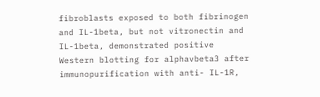fibroblasts exposed to both fibrinogen and IL-1beta, but not vitronectin and IL-1beta, demonstrated positive Western blotting for alphavbeta3 after immunopurification with anti- IL-1R,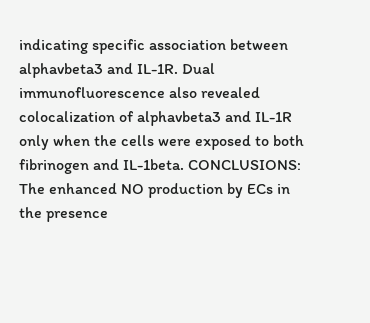indicating specific association between alphavbeta3 and IL-1R. Dual immunofluorescence also revealed colocalization of alphavbeta3 and IL-1R only when the cells were exposed to both fibrinogen and IL-1beta. CONCLUSIONS: The enhanced NO production by ECs in the presence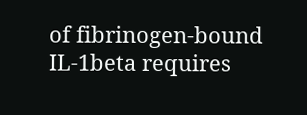of fibrinogen-bound IL-1beta requires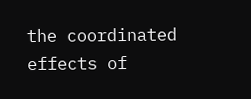the coordinated effects of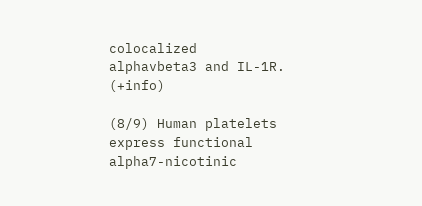colocalized alphavbeta3 and IL-1R.  (+info)

(8/9) Human platelets express functional alpha7-nicotinic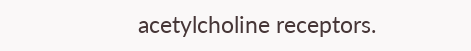acetylcholine receptors.